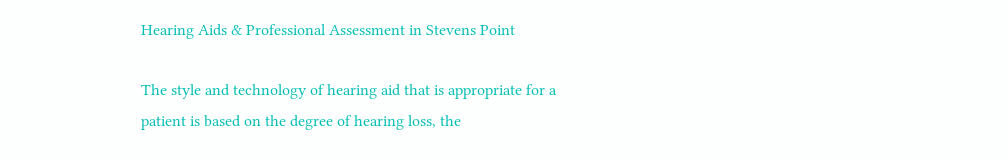Hearing Aids & Professional Assessment in Stevens Point

The style and technology of hearing aid that is appropriate for a patient is based on the degree of hearing loss, the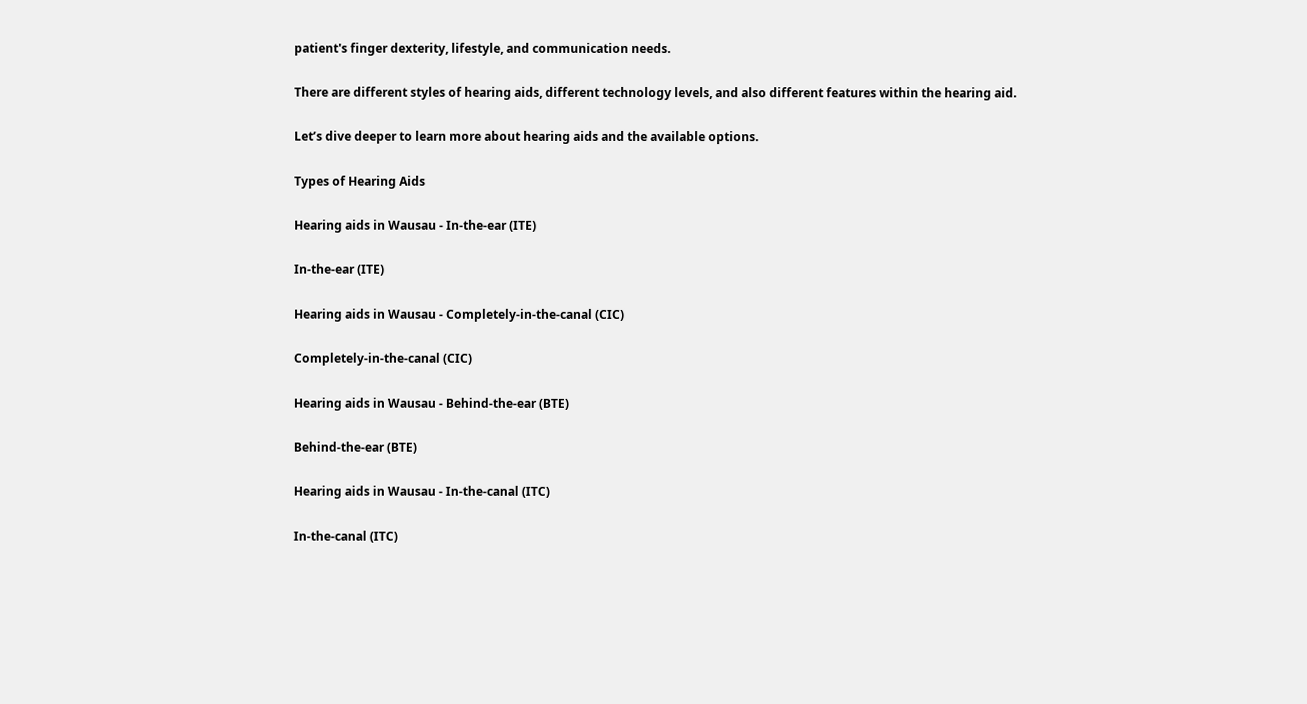patient's finger dexterity, lifestyle, and communication needs.

There are different styles of hearing aids, different technology levels, and also different features within the hearing aid.

Let’s dive deeper to learn more about hearing aids and the available options.

Types of Hearing Aids

Hearing aids in Wausau - In-the-ear (ITE)

In-the-ear (ITE)

Hearing aids in Wausau - Completely-in-the-canal (CIC)

Completely-in-the-canal (CIC)

Hearing aids in Wausau - Behind-the-ear (BTE)

Behind-the-ear (BTE)

Hearing aids in Wausau - In-the-canal (ITC)

In-the-canal (ITC)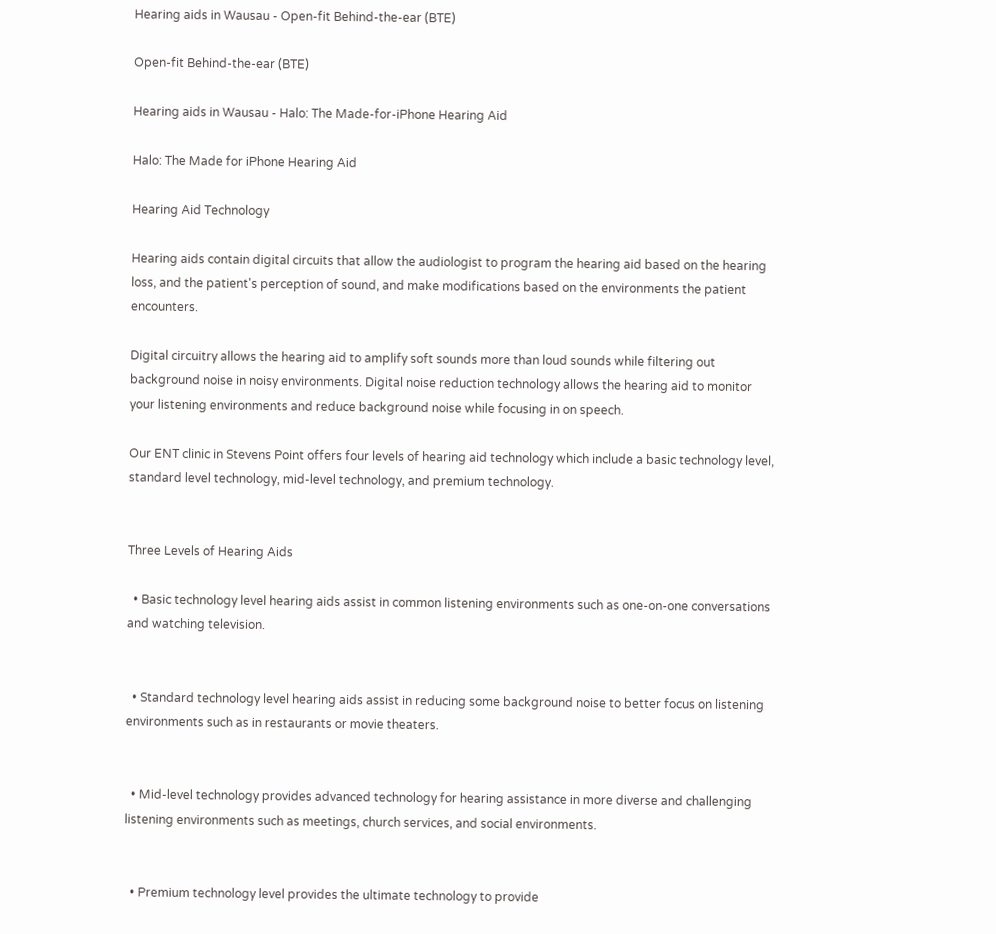Hearing aids in Wausau - Open-fit Behind-the-ear (BTE)

Open-fit Behind-the-ear (BTE)

Hearing aids in Wausau - Halo: The Made-for-iPhone Hearing Aid

Halo: The Made for iPhone Hearing Aid

Hearing Aid Technology

Hearing aids contain digital circuits that allow the audiologist to program the hearing aid based on the hearing loss, and the patient's perception of sound, and make modifications based on the environments the patient encounters.

Digital circuitry allows the hearing aid to amplify soft sounds more than loud sounds while filtering out background noise in noisy environments. Digital noise reduction technology allows the hearing aid to monitor your listening environments and reduce background noise while focusing in on speech.

Our ENT clinic in Stevens Point offers four levels of hearing aid technology which include a basic technology level, standard level technology, mid-level technology, and premium technology.


Three Levels of Hearing Aids

  • Basic technology level hearing aids assist in common listening environments such as one-on-one conversations and watching television.


  • Standard technology level hearing aids assist in reducing some background noise to better focus on listening environments such as in restaurants or movie theaters.


  • Mid-level technology provides advanced technology for hearing assistance in more diverse and challenging listening environments such as meetings, church services, and social environments.


  • Premium technology level provides the ultimate technology to provide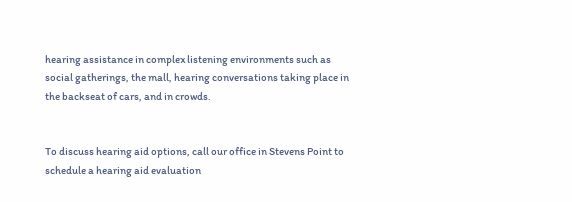hearing assistance in complex listening environments such as social gatherings, the mall, hearing conversations taking place in the backseat of cars, and in crowds.


To discuss hearing aid options, call our office in Stevens Point to schedule a hearing aid evaluation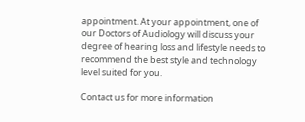appointment. At your appointment, one of our Doctors of Audiology will discuss your degree of hearing loss and lifestyle needs to recommend the best style and technology level suited for you.

Contact us for more information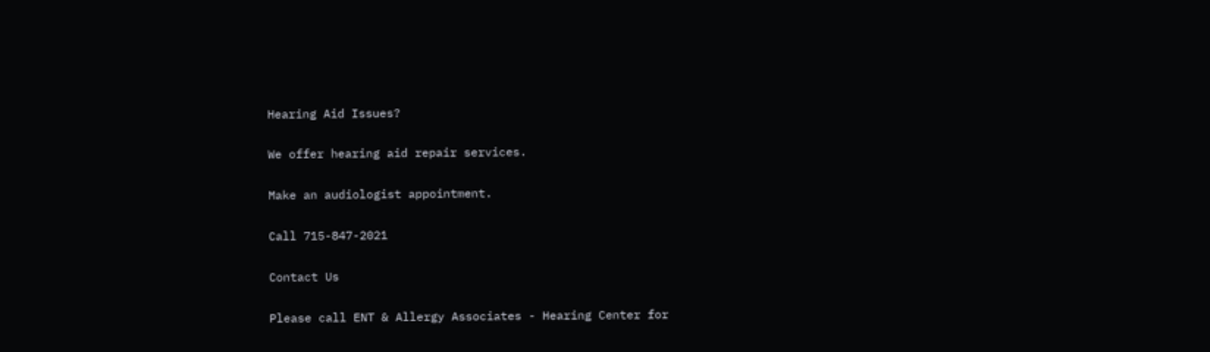Hearing Aid Issues?

We offer hearing aid repair services.

Make an audiologist appointment.

Call 715-847-2021

Contact Us

Please call ENT & Allergy Associates - Hearing Center for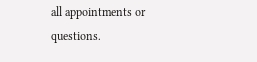all appointments or questions.